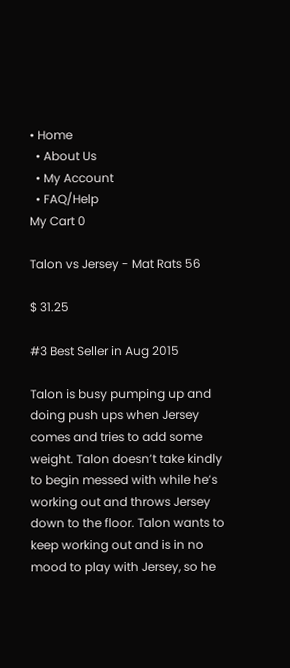• Home
  • About Us
  • My Account
  • FAQ/Help
My Cart 0

Talon vs Jersey - Mat Rats 56

$ 31.25

#3 Best Seller in Aug 2015

Talon is busy pumping up and doing push ups when Jersey comes and tries to add some weight. Talon doesn’t take kindly to begin messed with while he’s working out and throws Jersey down to the floor. Talon wants to keep working out and is in no mood to play with Jersey, so he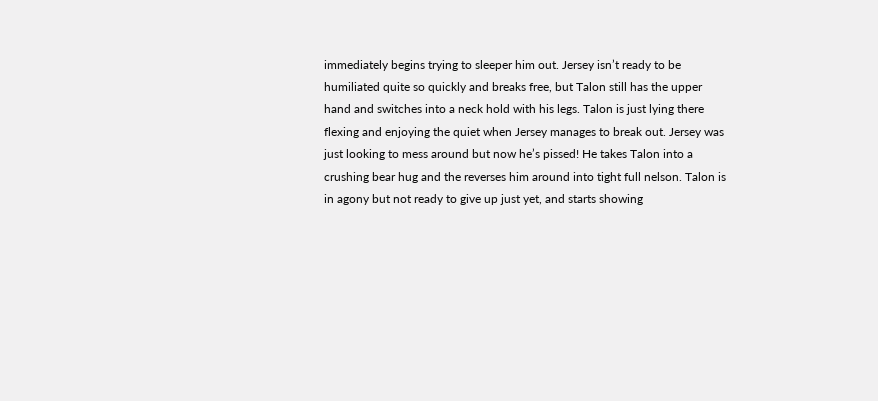immediately begins trying to sleeper him out. Jersey isn’t ready to be humiliated quite so quickly and breaks free, but Talon still has the upper hand and switches into a neck hold with his legs. Talon is just lying there flexing and enjoying the quiet when Jersey manages to break out. Jersey was just looking to mess around but now he’s pissed! He takes Talon into a crushing bear hug and the reverses him around into tight full nelson. Talon is in agony but not ready to give up just yet, and starts showing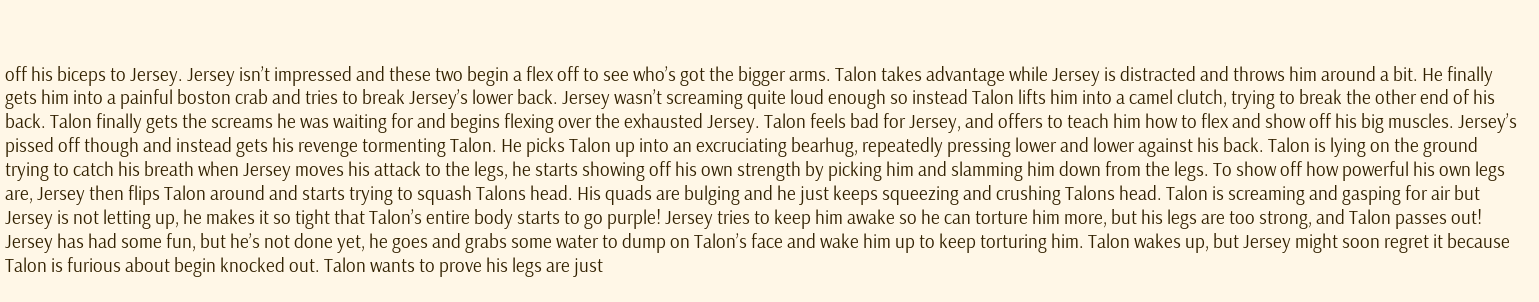off his biceps to Jersey. Jersey isn’t impressed and these two begin a flex off to see who’s got the bigger arms. Talon takes advantage while Jersey is distracted and throws him around a bit. He finally gets him into a painful boston crab and tries to break Jersey’s lower back. Jersey wasn’t screaming quite loud enough so instead Talon lifts him into a camel clutch, trying to break the other end of his back. Talon finally gets the screams he was waiting for and begins flexing over the exhausted Jersey. Talon feels bad for Jersey, and offers to teach him how to flex and show off his big muscles. Jersey’s pissed off though and instead gets his revenge tormenting Talon. He picks Talon up into an excruciating bearhug, repeatedly pressing lower and lower against his back. Talon is lying on the ground trying to catch his breath when Jersey moves his attack to the legs, he starts showing off his own strength by picking him and slamming him down from the legs. To show off how powerful his own legs are, Jersey then flips Talon around and starts trying to squash Talons head. His quads are bulging and he just keeps squeezing and crushing Talons head. Talon is screaming and gasping for air but Jersey is not letting up, he makes it so tight that Talon’s entire body starts to go purple! Jersey tries to keep him awake so he can torture him more, but his legs are too strong, and Talon passes out! Jersey has had some fun, but he’s not done yet, he goes and grabs some water to dump on Talon’s face and wake him up to keep torturing him. Talon wakes up, but Jersey might soon regret it because Talon is furious about begin knocked out. Talon wants to prove his legs are just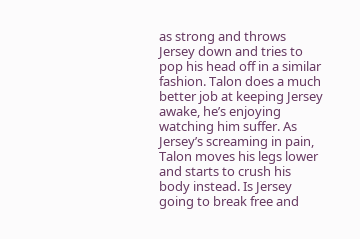as strong and throws Jersey down and tries to pop his head off in a similar fashion. Talon does a much better job at keeping Jersey awake, he’s enjoying watching him suffer. As Jersey’s screaming in pain, Talon moves his legs lower and starts to crush his body instead. Is Jersey going to break free and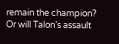remain the champion? Or will Talon’s assault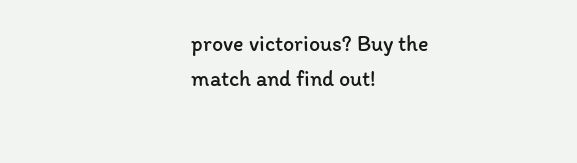prove victorious? Buy the match and find out!